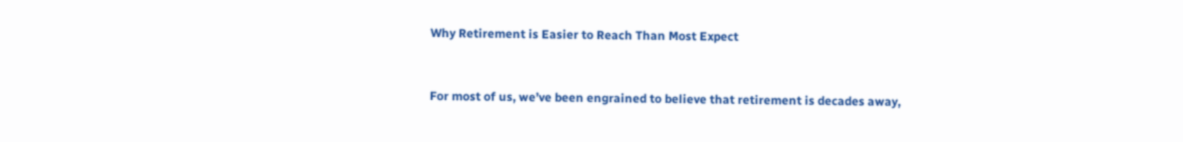Why Retirement is Easier to Reach Than Most Expect


For most of us, we’ve been engrained to believe that retirement is decades away,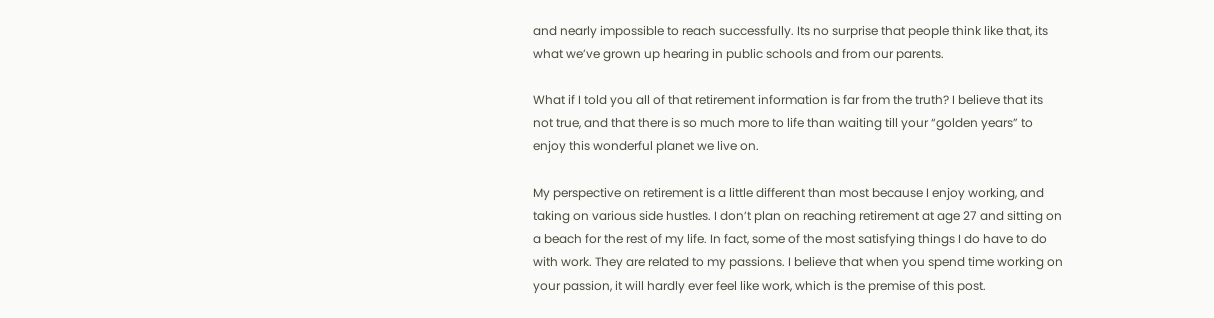and nearly impossible to reach successfully. Its no surprise that people think like that, its what we’ve grown up hearing in public schools and from our parents.

What if I told you all of that retirement information is far from the truth? I believe that its not true, and that there is so much more to life than waiting till your “golden years” to enjoy this wonderful planet we live on.

My perspective on retirement is a little different than most because I enjoy working, and taking on various side hustles. I don’t plan on reaching retirement at age 27 and sitting on a beach for the rest of my life. In fact, some of the most satisfying things I do have to do with work. They are related to my passions. I believe that when you spend time working on your passion, it will hardly ever feel like work, which is the premise of this post.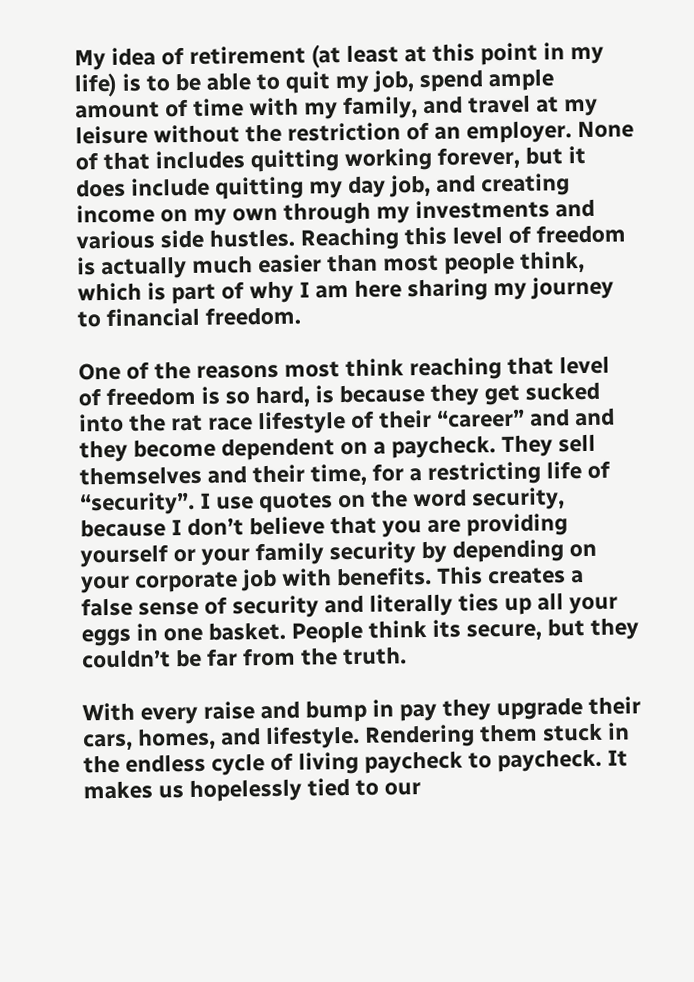My idea of retirement (at least at this point in my life) is to be able to quit my job, spend ample amount of time with my family, and travel at my leisure without the restriction of an employer. None of that includes quitting working forever, but it does include quitting my day job, and creating income on my own through my investments and various side hustles. Reaching this level of freedom is actually much easier than most people think, which is part of why I am here sharing my journey to financial freedom.

One of the reasons most think reaching that level of freedom is so hard, is because they get sucked into the rat race lifestyle of their “career” and and they become dependent on a paycheck. They sell themselves and their time, for a restricting life of “security”. I use quotes on the word security, because I don’t believe that you are providing yourself or your family security by depending on your corporate job with benefits. This creates a false sense of security and literally ties up all your eggs in one basket. People think its secure, but they couldn’t be far from the truth.

With every raise and bump in pay they upgrade their cars, homes, and lifestyle. Rendering them stuck in the endless cycle of living paycheck to paycheck. It makes us hopelessly tied to our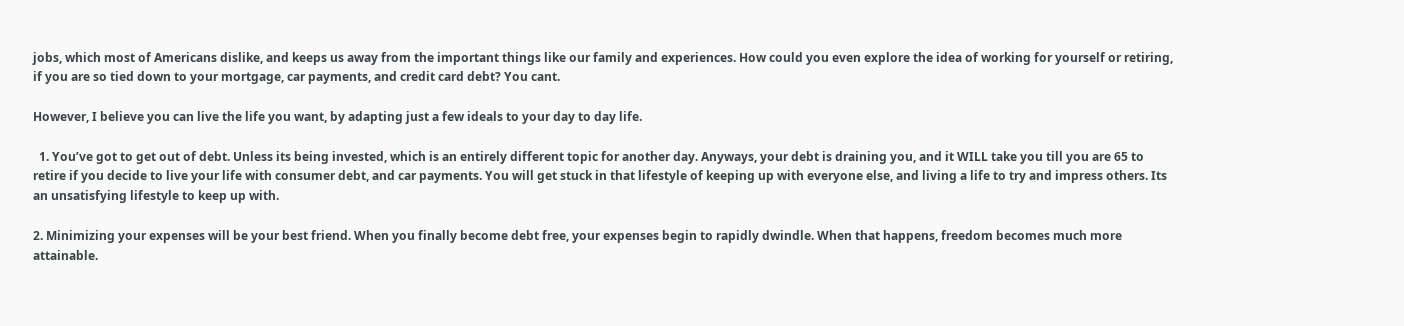jobs, which most of Americans dislike, and keeps us away from the important things like our family and experiences. How could you even explore the idea of working for yourself or retiring, if you are so tied down to your mortgage, car payments, and credit card debt? You cant.

However, I believe you can live the life you want, by adapting just a few ideals to your day to day life.

  1. You’ve got to get out of debt. Unless its being invested, which is an entirely different topic for another day. Anyways, your debt is draining you, and it WILL take you till you are 65 to retire if you decide to live your life with consumer debt, and car payments. You will get stuck in that lifestyle of keeping up with everyone else, and living a life to try and impress others. Its an unsatisfying lifestyle to keep up with.

2. Minimizing your expenses will be your best friend. When you finally become debt free, your expenses begin to rapidly dwindle. When that happens, freedom becomes much more attainable.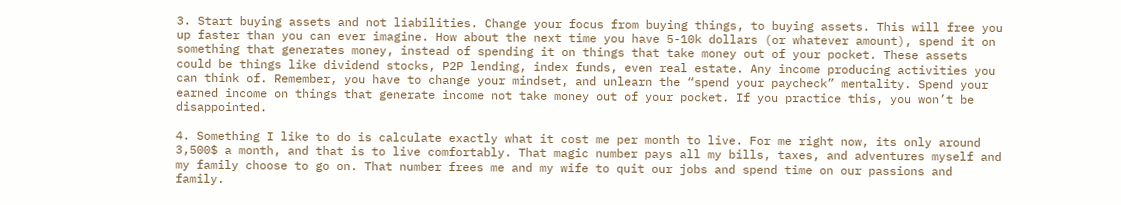3. Start buying assets and not liabilities. Change your focus from buying things, to buying assets. This will free you up faster than you can ever imagine. How about the next time you have 5-10k dollars (or whatever amount), spend it on something that generates money, instead of spending it on things that take money out of your pocket. These assets could be things like dividend stocks, P2P lending, index funds, even real estate. Any income producing activities you can think of. Remember, you have to change your mindset, and unlearn the “spend your paycheck” mentality. Spend your earned income on things that generate income not take money out of your pocket. If you practice this, you won’t be disappointed.

4. Something I like to do is calculate exactly what it cost me per month to live. For me right now, its only around 3,500$ a month, and that is to live comfortably. That magic number pays all my bills, taxes, and adventures myself and my family choose to go on. That number frees me and my wife to quit our jobs and spend time on our passions and family.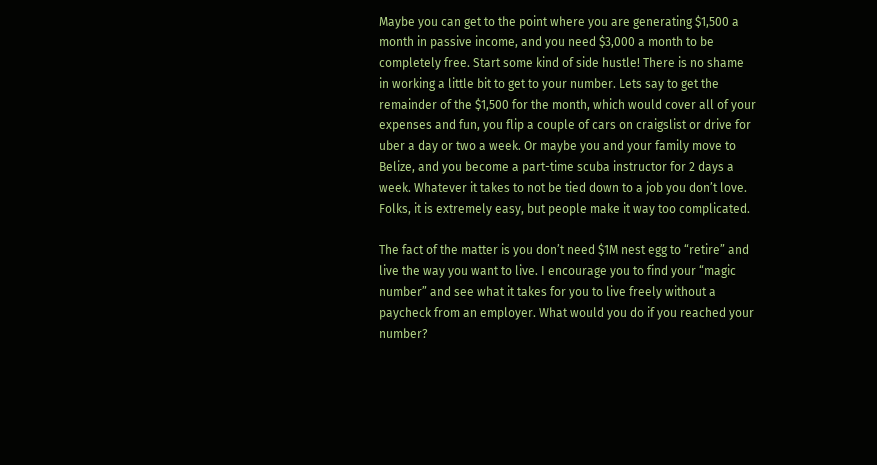Maybe you can get to the point where you are generating $1,500 a month in passive income, and you need $3,000 a month to be completely free. Start some kind of side hustle! There is no shame in working a little bit to get to your number. Lets say to get the remainder of the $1,500 for the month, which would cover all of your expenses and fun, you flip a couple of cars on craigslist or drive for uber a day or two a week. Or maybe you and your family move to Belize, and you become a part-time scuba instructor for 2 days a week. Whatever it takes to not be tied down to a job you don’t love. Folks, it is extremely easy, but people make it way too complicated.

The fact of the matter is you don’t need $1M nest egg to “retire” and live the way you want to live. I encourage you to find your “magic number” and see what it takes for you to live freely without a paycheck from an employer. What would you do if you reached your number?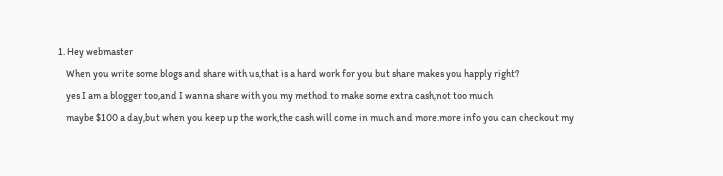1. Hey webmaster
    When you write some blogs and share with us,that is a hard work for you but share makes you happly right?
    yes I am a blogger too,and I wanna share with you my method to make some extra cash,not too much
    maybe $100 a day,but when you keep up the work,the cash will come in much and more.more info you can checkout my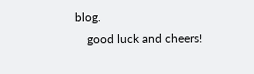blog.
    good luck and cheers!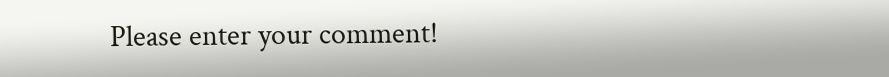Please enter your comment!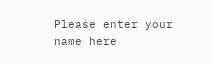Please enter your name here